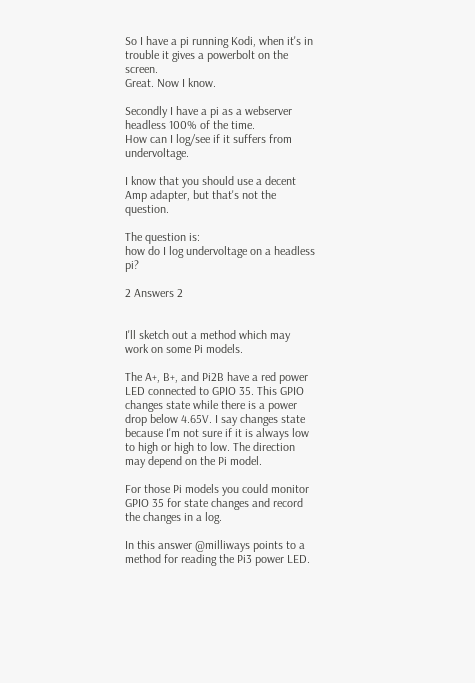So I have a pi running Kodi, when it's in trouble it gives a powerbolt on the screen.
Great. Now I know.

Secondly I have a pi as a webserver headless 100% of the time.
How can I log/see if it suffers from undervoltage.

I know that you should use a decent Amp adapter, but that's not the question.

The question is:
how do I log undervoltage on a headless pi?

2 Answers 2


I'll sketch out a method which may work on some Pi models.

The A+, B+, and Pi2B have a red power LED connected to GPIO 35. This GPIO changes state while there is a power drop below 4.65V. I say changes state because I'm not sure if it is always low to high or high to low. The direction may depend on the Pi model.

For those Pi models you could monitor GPIO 35 for state changes and record the changes in a log.

In this answer @milliways points to a method for reading the Pi3 power LED.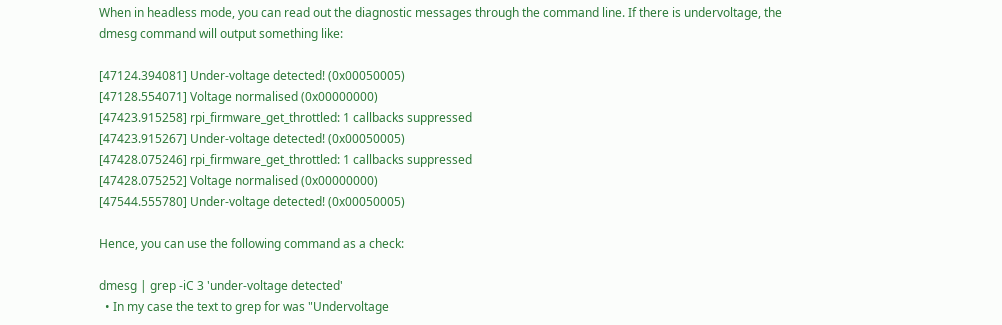When in headless mode, you can read out the diagnostic messages through the command line. If there is undervoltage, the dmesg command will output something like:

[47124.394081] Under-voltage detected! (0x00050005)
[47128.554071] Voltage normalised (0x00000000)
[47423.915258] rpi_firmware_get_throttled: 1 callbacks suppressed
[47423.915267] Under-voltage detected! (0x00050005)
[47428.075246] rpi_firmware_get_throttled: 1 callbacks suppressed
[47428.075252] Voltage normalised (0x00000000)
[47544.555780] Under-voltage detected! (0x00050005)

Hence, you can use the following command as a check:

dmesg | grep -iC 3 'under-voltage detected'
  • In my case the text to grep for was "Undervoltage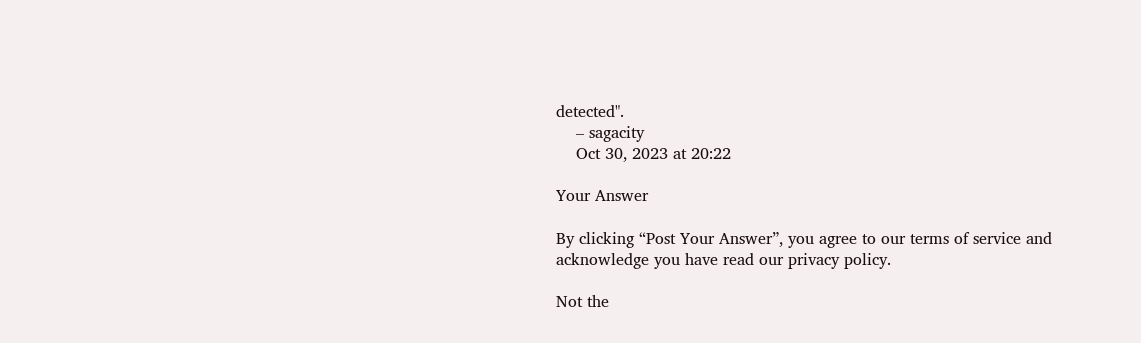detected".
    – sagacity
    Oct 30, 2023 at 20:22

Your Answer

By clicking “Post Your Answer”, you agree to our terms of service and acknowledge you have read our privacy policy.

Not the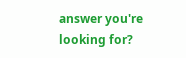answer you're looking for?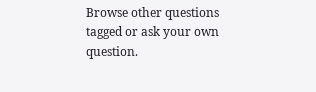Browse other questions tagged or ask your own question.